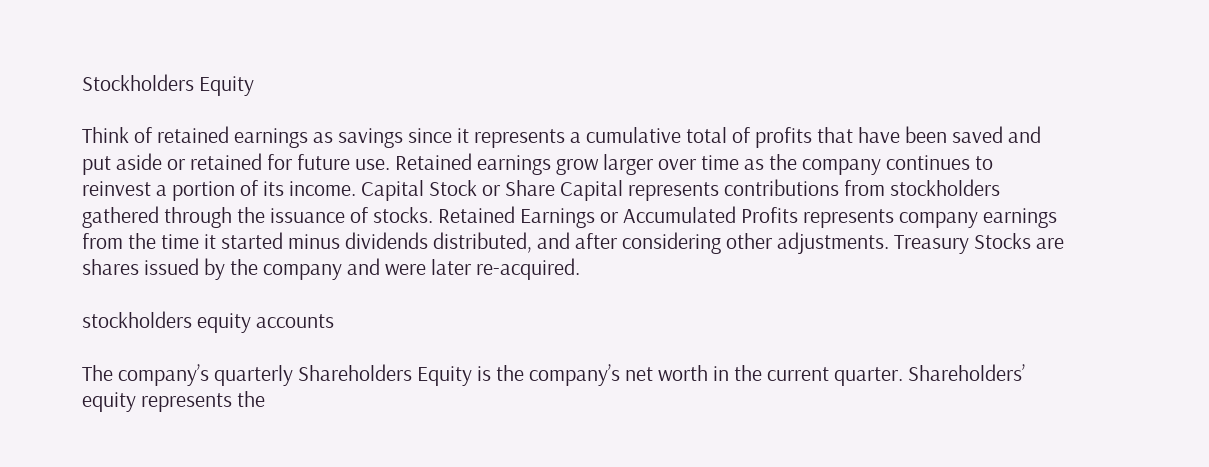Stockholders Equity

Think of retained earnings as savings since it represents a cumulative total of profits that have been saved and put aside or retained for future use. Retained earnings grow larger over time as the company continues to reinvest a portion of its income. Capital Stock or Share Capital represents contributions from stockholders gathered through the issuance of stocks. Retained Earnings or Accumulated Profits represents company earnings from the time it started minus dividends distributed, and after considering other adjustments. Treasury Stocks are shares issued by the company and were later re-acquired.

stockholders equity accounts

The company’s quarterly Shareholders Equity is the company’s net worth in the current quarter. Shareholders’ equity represents the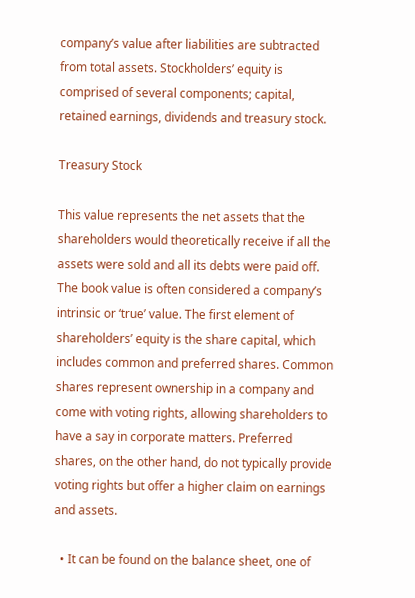company’s value after liabilities are subtracted from total assets. Stockholders’ equity is comprised of several components; capital, retained earnings, dividends and treasury stock.

Treasury Stock

This value represents the net assets that the shareholders would theoretically receive if all the assets were sold and all its debts were paid off. The book value is often considered a company’s intrinsic or ‘true’ value. The first element of shareholders’ equity is the share capital, which includes common and preferred shares. Common shares represent ownership in a company and come with voting rights, allowing shareholders to have a say in corporate matters. Preferred shares, on the other hand, do not typically provide voting rights but offer a higher claim on earnings and assets.

  • It can be found on the balance sheet, one of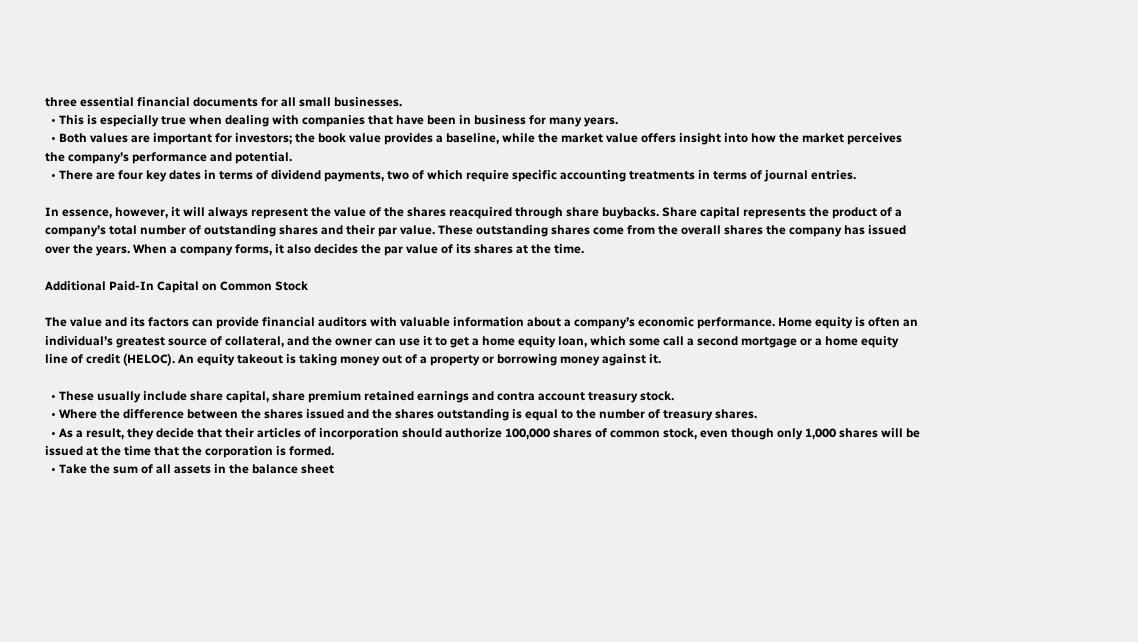three essential financial documents for all small businesses.
  • This is especially true when dealing with companies that have been in business for many years.
  • Both values are important for investors; the book value provides a baseline, while the market value offers insight into how the market perceives the company’s performance and potential.
  • There are four key dates in terms of dividend payments, two of which require specific accounting treatments in terms of journal entries.

In essence, however, it will always represent the value of the shares reacquired through share buybacks. Share capital represents the product of a company’s total number of outstanding shares and their par value. These outstanding shares come from the overall shares the company has issued over the years. When a company forms, it also decides the par value of its shares at the time.

Additional Paid-In Capital on Common Stock

The value and its factors can provide financial auditors with valuable information about a company’s economic performance. Home equity is often an individual’s greatest source of collateral, and the owner can use it to get a home equity loan, which some call a second mortgage or a home equity line of credit (HELOC). An equity takeout is taking money out of a property or borrowing money against it.

  • These usually include share capital, share premium retained earnings and contra account treasury stock.
  • Where the difference between the shares issued and the shares outstanding is equal to the number of treasury shares.
  • As a result, they decide that their articles of incorporation should authorize 100,000 shares of common stock, even though only 1,000 shares will be issued at the time that the corporation is formed.
  • Take the sum of all assets in the balance sheet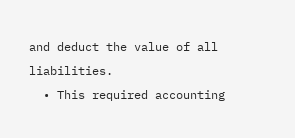and deduct the value of all liabilities.
  • This required accounting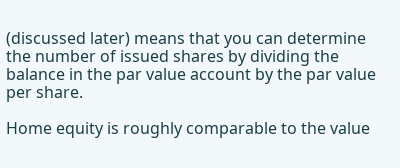(discussed later) means that you can determine the number of issued shares by dividing the balance in the par value account by the par value per share.

Home equity is roughly comparable to the value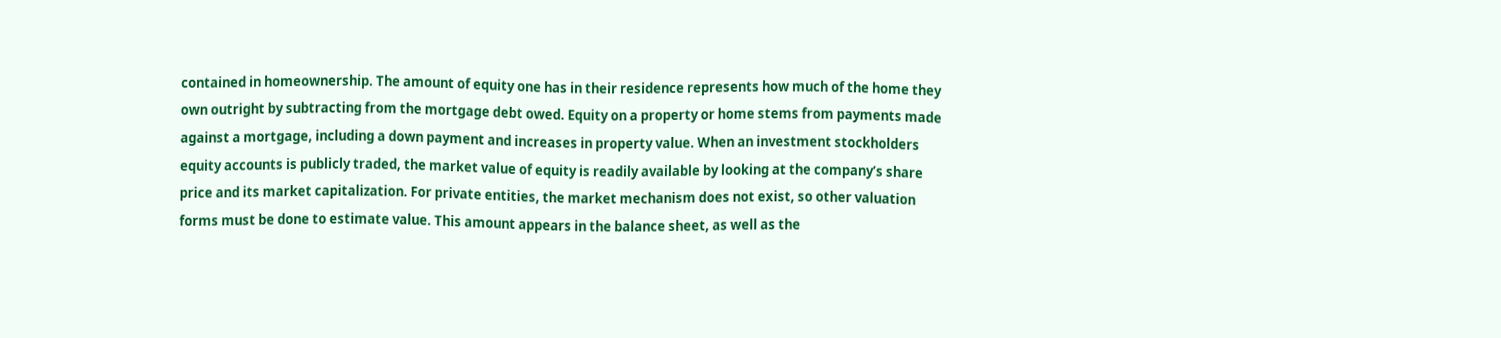contained in homeownership. The amount of equity one has in their residence represents how much of the home they own outright by subtracting from the mortgage debt owed. Equity on a property or home stems from payments made against a mortgage, including a down payment and increases in property value. When an investment stockholders equity accounts is publicly traded, the market value of equity is readily available by looking at the company’s share price and its market capitalization. For private entities, the market mechanism does not exist, so other valuation forms must be done to estimate value. This amount appears in the balance sheet, as well as the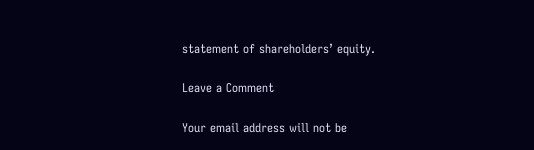statement of shareholders’ equity.

Leave a Comment

Your email address will not be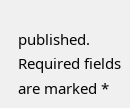published. Required fields are marked *